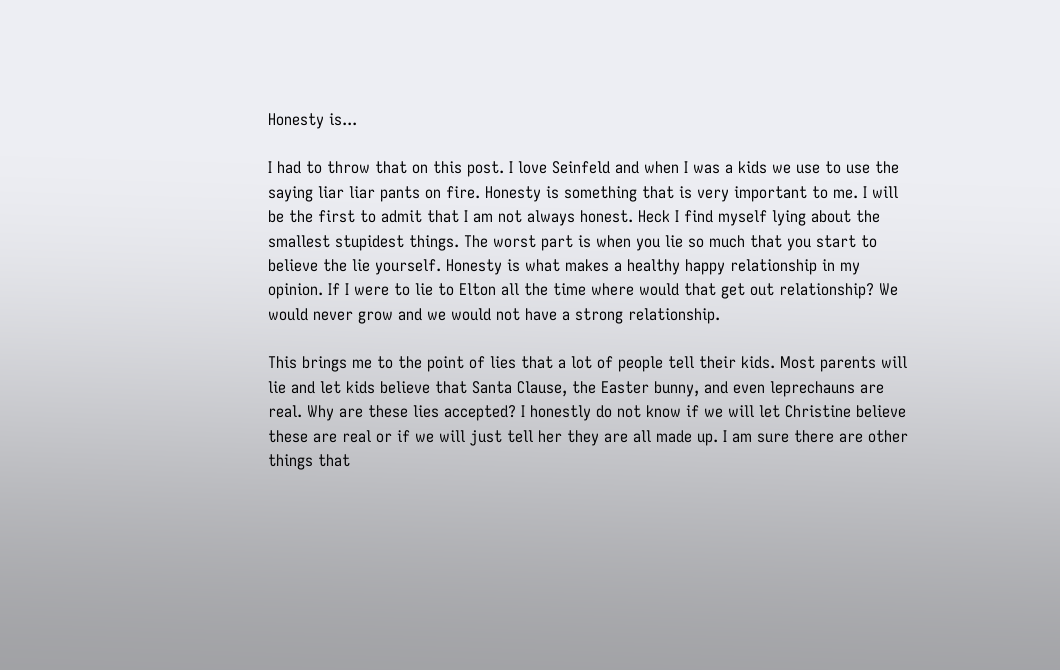Honesty is...

I had to throw that on this post. I love Seinfeld and when I was a kids we use to use the saying liar liar pants on fire. Honesty is something that is very important to me. I will be the first to admit that I am not always honest. Heck I find myself lying about the smallest stupidest things. The worst part is when you lie so much that you start to believe the lie yourself. Honesty is what makes a healthy happy relationship in my opinion. If I were to lie to Elton all the time where would that get out relationship? We would never grow and we would not have a strong relationship.

This brings me to the point of lies that a lot of people tell their kids. Most parents will lie and let kids believe that Santa Clause, the Easter bunny, and even leprechauns are real. Why are these lies accepted? I honestly do not know if we will let Christine believe these are real or if we will just tell her they are all made up. I am sure there are other things that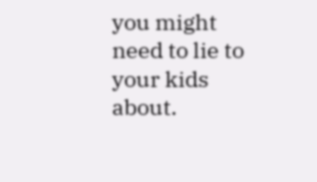you might need to lie to your kids about.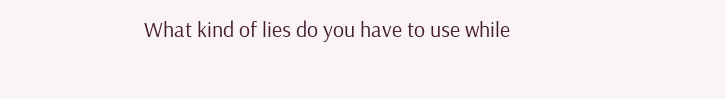What kind of lies do you have to use while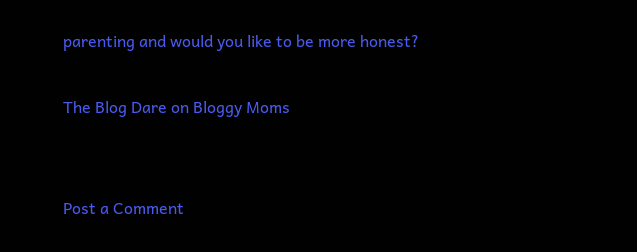parenting and would you like to be more honest?

The Blog Dare on Bloggy Moms


Post a Comment